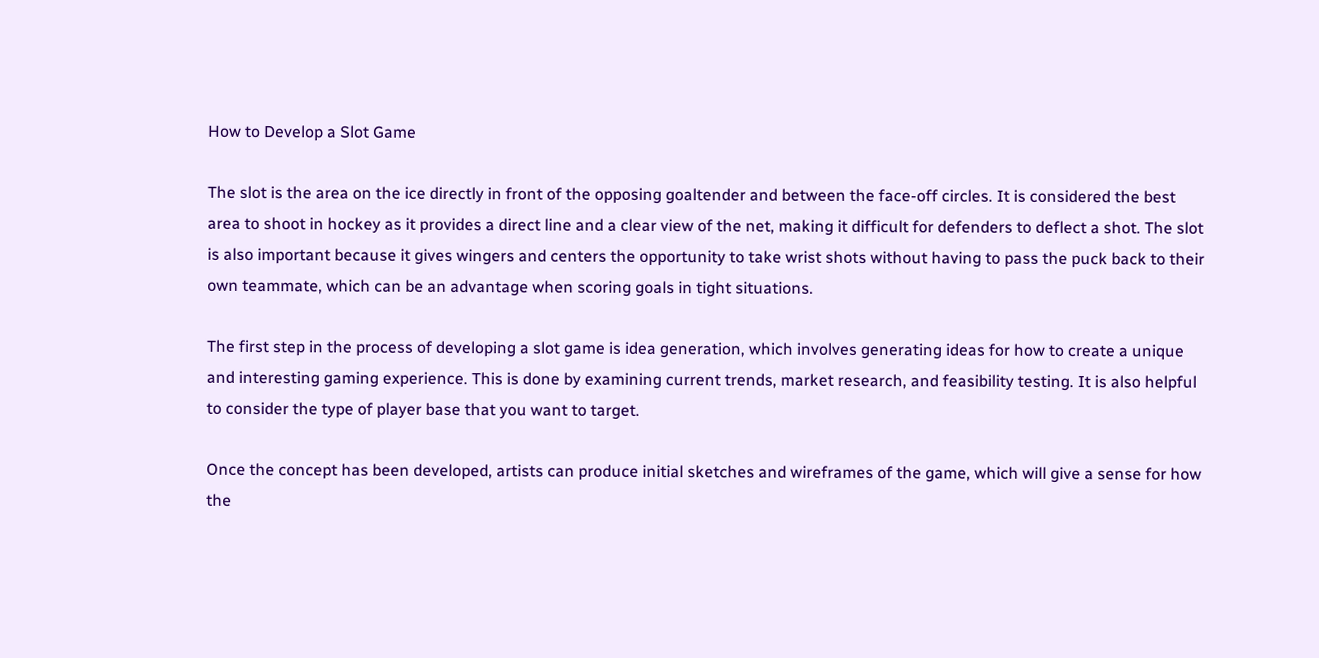How to Develop a Slot Game

The slot is the area on the ice directly in front of the opposing goaltender and between the face-off circles. It is considered the best area to shoot in hockey as it provides a direct line and a clear view of the net, making it difficult for defenders to deflect a shot. The slot is also important because it gives wingers and centers the opportunity to take wrist shots without having to pass the puck back to their own teammate, which can be an advantage when scoring goals in tight situations.

The first step in the process of developing a slot game is idea generation, which involves generating ideas for how to create a unique and interesting gaming experience. This is done by examining current trends, market research, and feasibility testing. It is also helpful to consider the type of player base that you want to target.

Once the concept has been developed, artists can produce initial sketches and wireframes of the game, which will give a sense for how the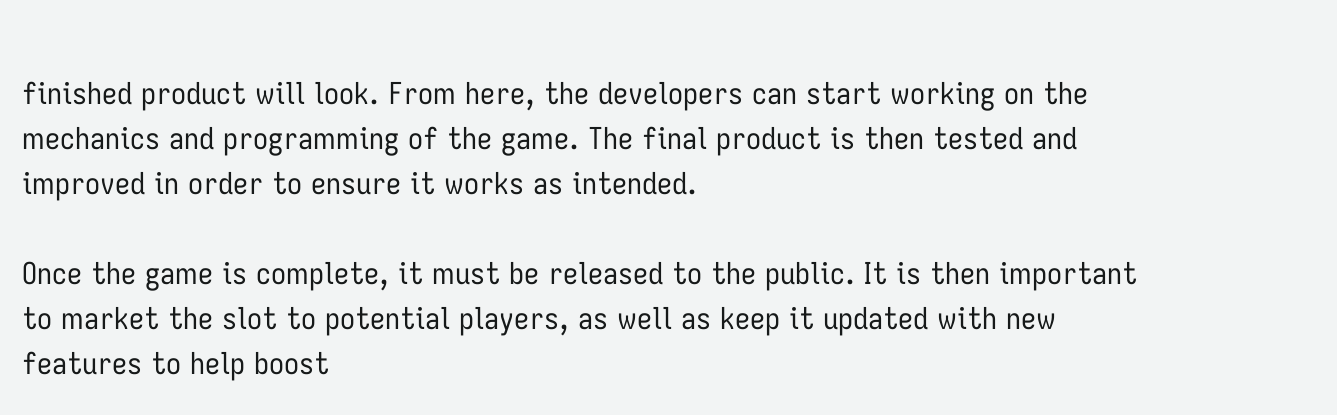finished product will look. From here, the developers can start working on the mechanics and programming of the game. The final product is then tested and improved in order to ensure it works as intended.

Once the game is complete, it must be released to the public. It is then important to market the slot to potential players, as well as keep it updated with new features to help boost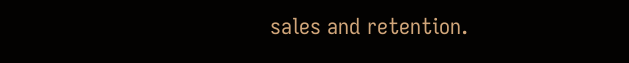sales and retention.